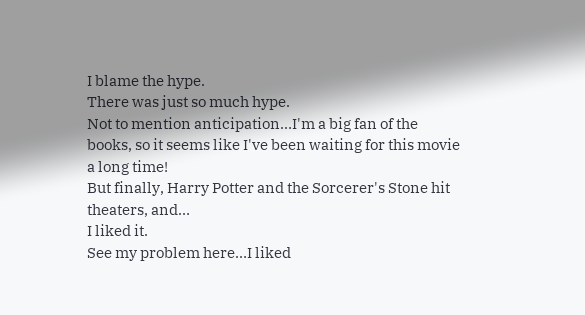I blame the hype.
There was just so much hype.
Not to mention anticipation…I'm a big fan of the books, so it seems like I've been waiting for this movie a long time!
But finally, Harry Potter and the Sorcerer's Stone hit theaters, and…
I liked it.
See my problem here…I liked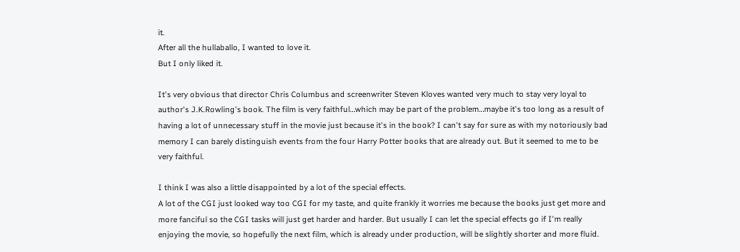it.
After all the hullaballo, I wanted to love it.
But I only liked it.

It's very obvious that director Chris Columbus and screenwriter Steven Kloves wanted very much to stay very loyal to author's J.K.Rowling's book. The film is very faithful…which may be part of the problem…maybe it's too long as a result of having a lot of unnecessary stuff in the movie just because it's in the book? I can't say for sure as with my notoriously bad memory I can barely distinguish events from the four Harry Potter books that are already out. But it seemed to me to be very faithful.

I think I was also a little disappointed by a lot of the special effects.
A lot of the CGI just looked way too CGI for my taste, and quite frankly it worries me because the books just get more and more fanciful so the CGI tasks will just get harder and harder. But usually I can let the special effects go if I'm really enjoying the movie, so hopefully the next film, which is already under production, will be slightly shorter and more fluid.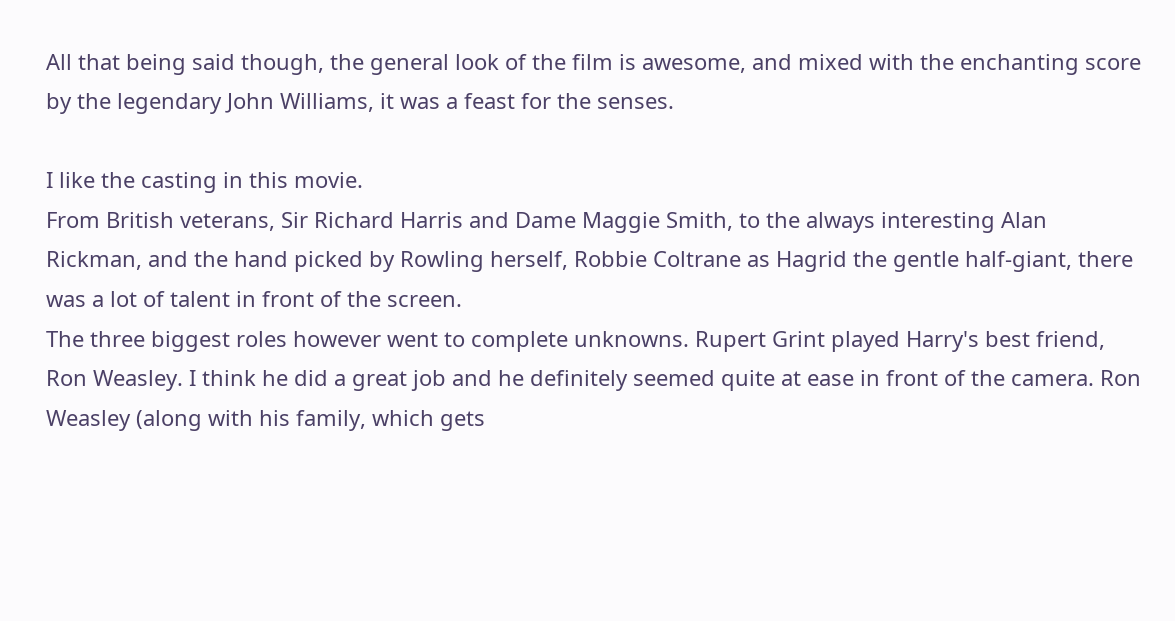All that being said though, the general look of the film is awesome, and mixed with the enchanting score by the legendary John Williams, it was a feast for the senses.

I like the casting in this movie.
From British veterans, Sir Richard Harris and Dame Maggie Smith, to the always interesting Alan Rickman, and the hand picked by Rowling herself, Robbie Coltrane as Hagrid the gentle half-giant, there was a lot of talent in front of the screen.
The three biggest roles however went to complete unknowns. Rupert Grint played Harry's best friend, Ron Weasley. I think he did a great job and he definitely seemed quite at ease in front of the camera. Ron Weasley (along with his family, which gets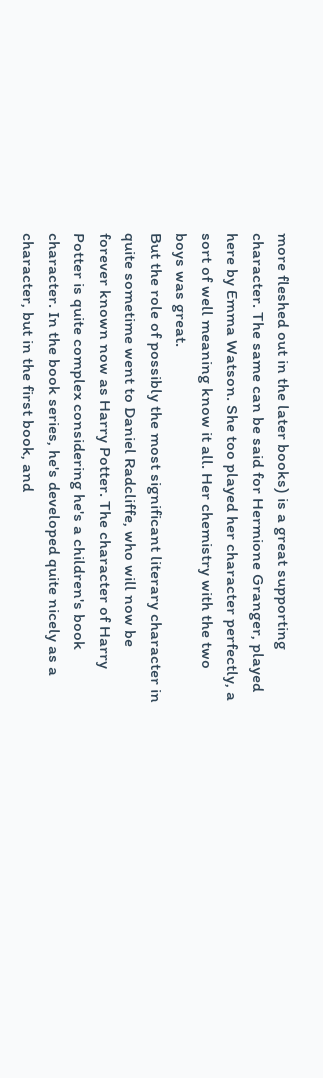more fleshed out in the later books) is a great supporting character. The same can be said for Hermione Granger, played here by Emma Watson. She too played her character perfectly, a sort of well meaning know it all. Her chemistry with the two boys was great.
But the role of possibly the most significant literary character in quite sometime went to Daniel Radcliffe, who will now be forever known now as Harry Potter. The character of Harry Potter is quite complex considering he's a children's book character. In the book series, he's developed quite nicely as a character, but in the first book, and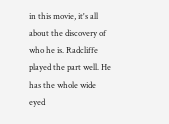in this movie, it's all about the discovery of who he is. Radcliffe played the part well. He has the whole wide eyed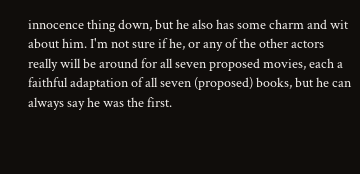innocence thing down, but he also has some charm and wit about him. I'm not sure if he, or any of the other actors really will be around for all seven proposed movies, each a faithful adaptation of all seven (proposed) books, but he can always say he was the first.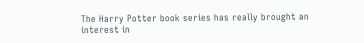The Harry Potter book series has really brought an interest in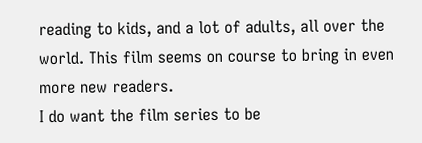reading to kids, and a lot of adults, all over the world. This film seems on course to bring in even more new readers.
I do want the film series to be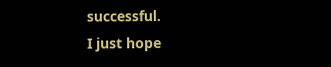successful.
I just hope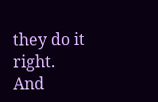they do it right.
And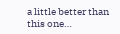a little better than this one…